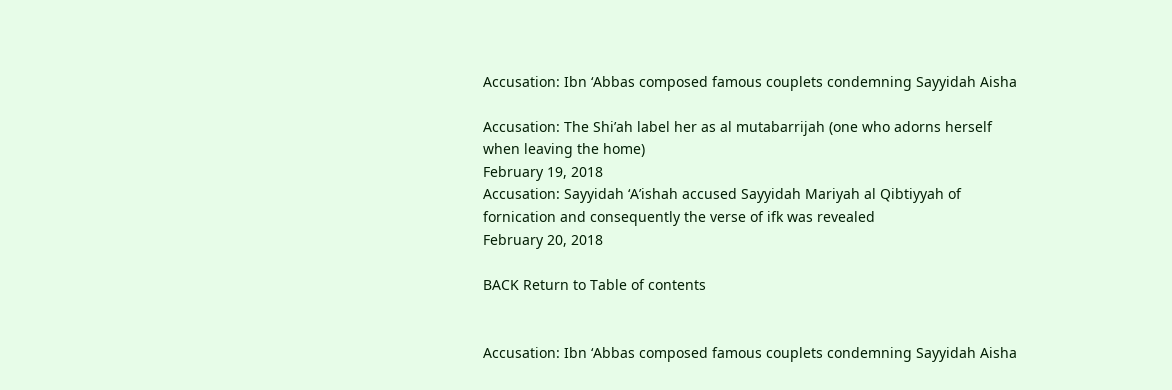Accusation: Ibn ‘Abbas composed famous couplets condemning Sayyidah Aisha

Accusation: The Shi’ah label her as al mutabarrijah (one who adorns herself when leaving the home)
February 19, 2018
Accusation: Sayyidah ‘A’ishah accused Sayyidah Mariyah al Qibtiyyah of fornication and consequently the verse of ifk was revealed
February 20, 2018

BACK Return to Table of contents


Accusation: Ibn ‘Abbas composed famous couplets condemning Sayyidah Aisha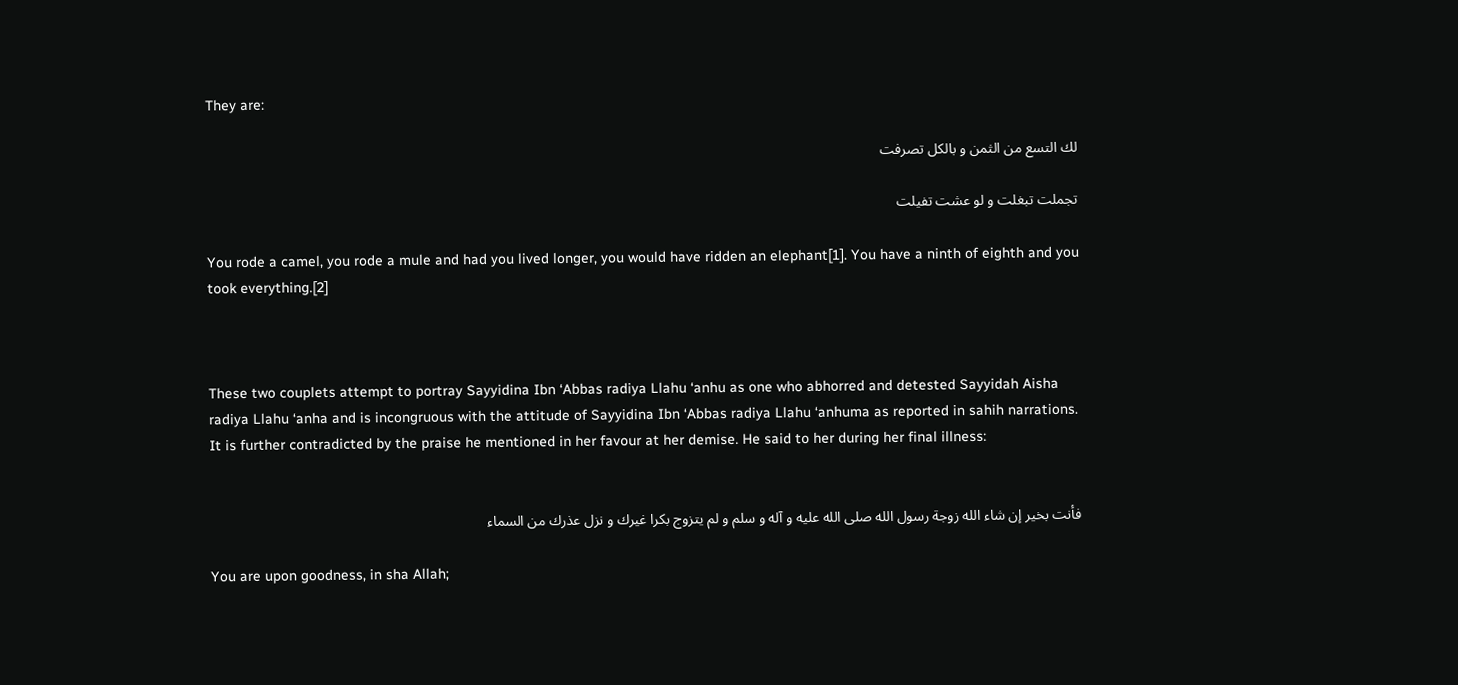They are:

لك التسع من الثمن و بالكل تصرفت

تجملت تبغلت و لو عشت تفيلت

You rode a camel, you rode a mule and had you lived longer, you would have ridden an elephant[1]. You have a ninth of eighth and you took everything.[2]



These two couplets attempt to portray Sayyidina Ibn ‘Abbas radiya Llahu ‘anhu as one who abhorred and detested Sayyidah Aisha radiya Llahu ‘anha and is incongruous with the attitude of Sayyidina Ibn ‘Abbas radiya Llahu ‘anhuma as reported in sahih narrations. It is further contradicted by the praise he mentioned in her favour at her demise. He said to her during her final illness:


فأنت بخير إن شاء الله زوجة رسول الله صلى الله عليه و آله و سلم و لم يتزوج بكرا غيرك و نزل عذرك من السماء

You are upon goodness, in sha Allah;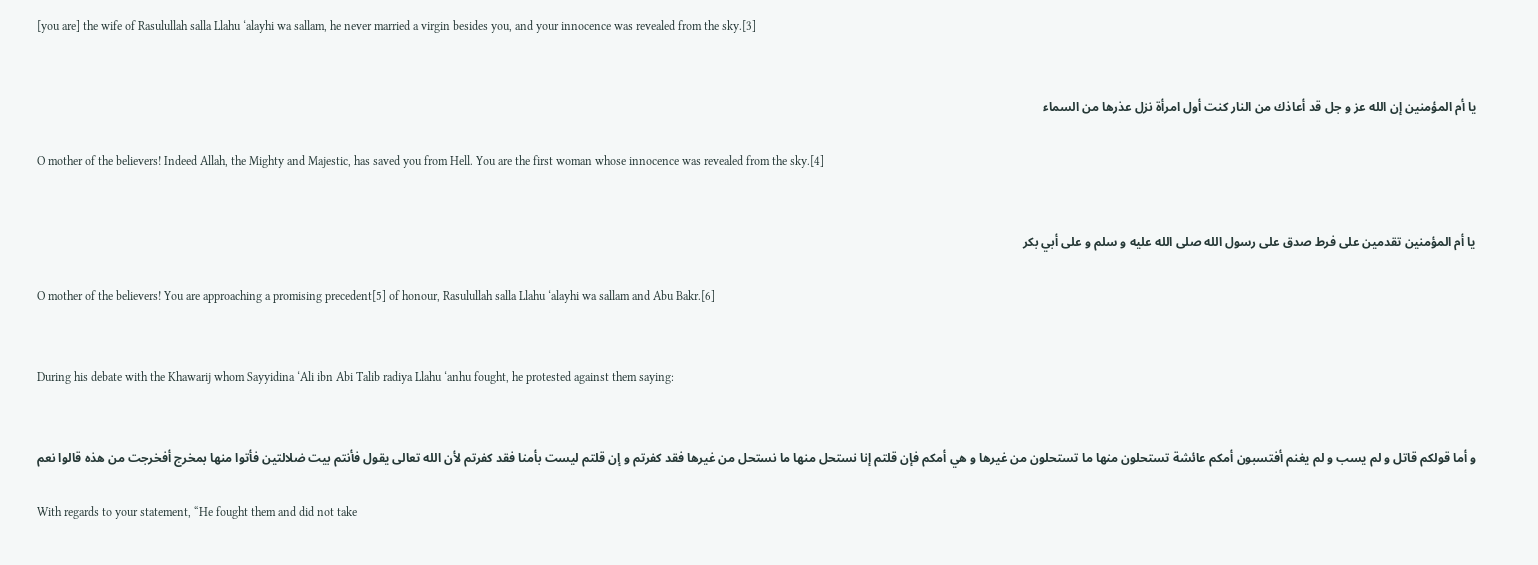[you are] the wife of Rasulullah salla Llahu ‘alayhi wa sallam, he never married a virgin besides you, and your innocence was revealed from the sky.[3]


يا أم المؤمنين إن الله عز و جل قد أعاذك من النار كنت أول امرأة نزل عذرها من السماء

O mother of the believers! Indeed Allah, the Mighty and Majestic, has saved you from Hell. You are the first woman whose innocence was revealed from the sky.[4]


يا أم المؤمنين تقدمين على فرط صدق على رسول الله صلى الله عليه و سلم و على أبي بكر

O mother of the believers! You are approaching a promising precedent[5] of honour, Rasulullah salla Llahu ‘alayhi wa sallam and Abu Bakr.[6]


During his debate with the Khawarij whom Sayyidina ‘Ali ibn Abi Talib radiya Llahu ‘anhu fought, he protested against them saying:


و أما قولكم قاتل و لم يسب و لم يغنم أفتسبون أمكم عائشة تستحلون منها ما تستحلون من غيرها و هي أمكم فإن قلتم إنا نستحل منها ما نستحل من غيرها فقد كفرتم و إن قلتم ليست بأمنا فقد كفرتم لأن الله تعالى يقول فأنتم بيت ضلالتين فأتوا منها بمخرج أفخرجت من هذه قالوا نعم

With regards to your statement, “He fought them and did not take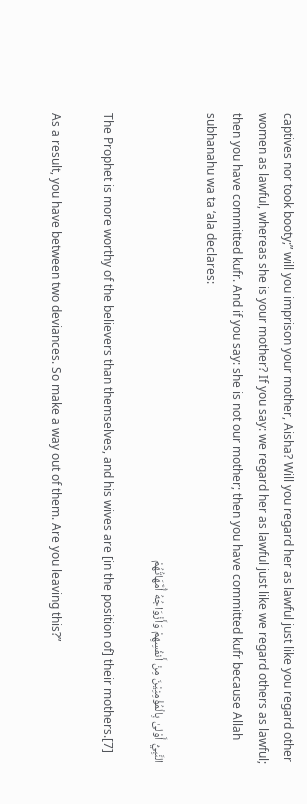captives nor took booty;” will you imprison your mother, Aisha? Will you regard her as lawful just like you regard other women as lawful, whereas she is your mother? If you say: we regard her as lawful just like we regard others as lawful; then you have committed kufr. And if you say: she is not our mother; then you have committed kufr because Allah subhanahu wa ta ‘ala declares:

النَّبِيُّ أَوْلىٰ بِالْمُؤْمِنِيْنَ مِنْ أَنفُسِهِمْ وَأَزْوَاجُهُ أُمَّهَاتُهُمْ

The Prophet is more worthy of the believers than themselves, and his wives are [in the position of] their mothers.[7]

As a result, you have between two deviances. So make a way out of them. Are you leaving this?”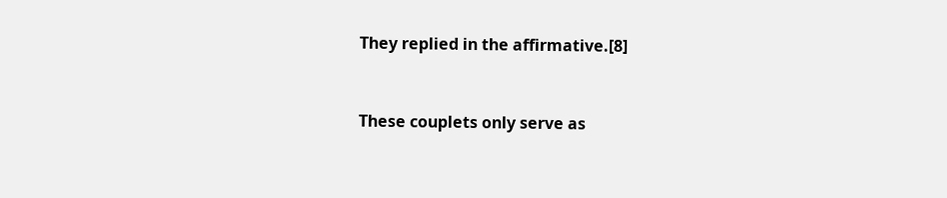They replied in the affirmative.[8]


These couplets only serve as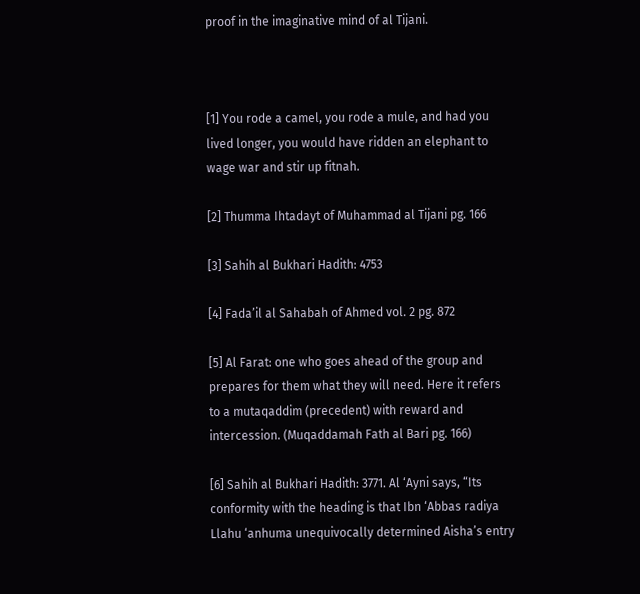proof in the imaginative mind of al Tijani.



[1] You rode a camel, you rode a mule, and had you lived longer, you would have ridden an elephant to wage war and stir up fitnah.

[2] Thumma Ihtadayt of Muhammad al Tijani pg. 166

[3] Sahih al Bukhari Hadith: 4753

[4] Fada’il al Sahabah of Ahmed vol. 2 pg. 872

[5] Al Farat: one who goes ahead of the group and prepares for them what they will need. Here it refers to a mutaqaddim (precedent) with reward and intercession. (Muqaddamah Fath al Bari pg. 166)

[6] Sahih al Bukhari Hadith: 3771. Al ‘Ayni says, “Its conformity with the heading is that Ibn ‘Abbas radiya Llahu ‘anhuma unequivocally determined Aisha’s entry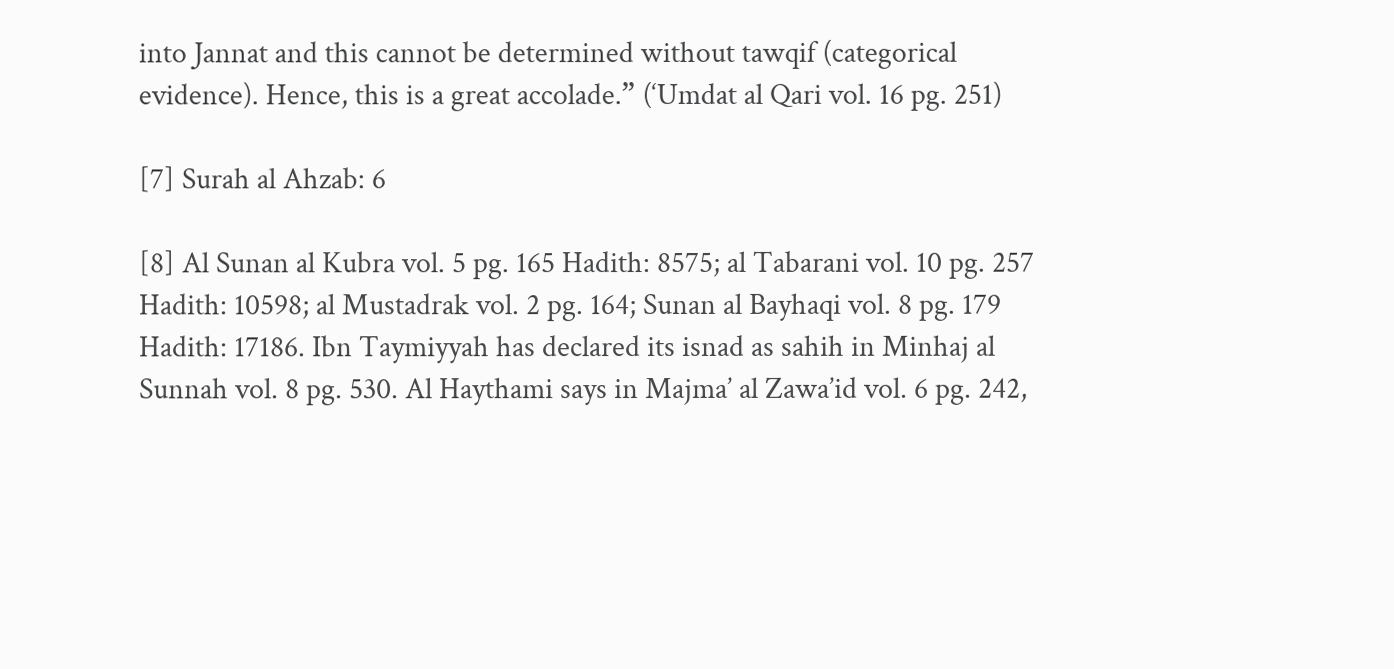into Jannat and this cannot be determined without tawqif (categorical evidence). Hence, this is a great accolade.” (‘Umdat al Qari vol. 16 pg. 251)

[7] Surah al Ahzab: 6

[8] Al Sunan al Kubra vol. 5 pg. 165 Hadith: 8575; al Tabarani vol. 10 pg. 257 Hadith: 10598; al Mustadrak vol. 2 pg. 164; Sunan al Bayhaqi vol. 8 pg. 179 Hadith: 17186. Ibn Taymiyyah has declared its isnad as sahih in Minhaj al Sunnah vol. 8 pg. 530. Al Haythami says in Majma’ al Zawa’id vol. 6 pg. 242,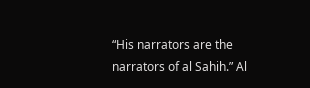“His narrators are the narrators of al Sahih.” Al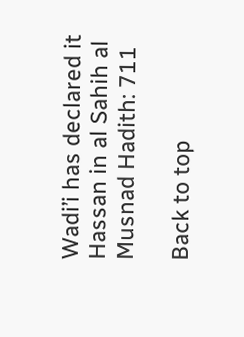Wadi’i has declared it Hassan in al Sahih al Musnad Hadith: 711

Back to top